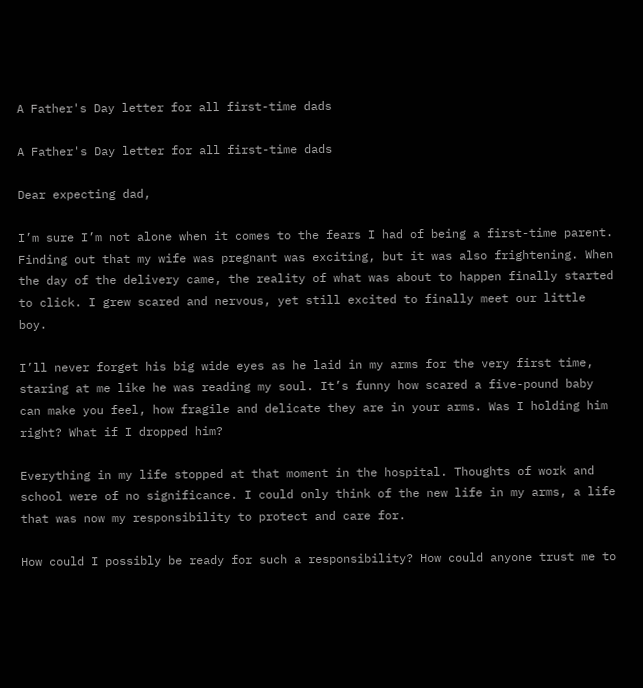A Father's Day letter for all first-time dads

A Father's Day letter for all first-time dads

Dear expecting dad,

I’m sure I’m not alone when it comes to the fears I had of being a first-time parent. Finding out that my wife was pregnant was exciting, but it was also frightening. When the day of the delivery came, the reality of what was about to happen finally started to click. I grew scared and nervous, yet still excited to finally meet our little boy.

I’ll never forget his big wide eyes as he laid in my arms for the very first time, staring at me like he was reading my soul. It’s funny how scared a five-pound baby can make you feel, how fragile and delicate they are in your arms. Was I holding him right? What if I dropped him?

Everything in my life stopped at that moment in the hospital. Thoughts of work and school were of no significance. I could only think of the new life in my arms, a life that was now my responsibility to protect and care for.

How could I possibly be ready for such a responsibility? How could anyone trust me to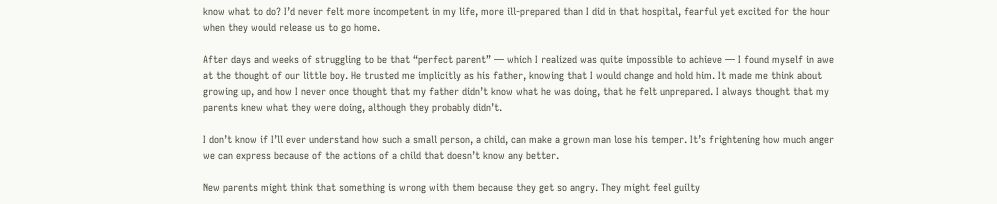know what to do? I’d never felt more incompetent in my life, more ill-prepared than I did in that hospital, fearful yet excited for the hour when they would release us to go home.

After days and weeks of struggling to be that “perfect parent” — which I realized was quite impossible to achieve — I found myself in awe at the thought of our little boy. He trusted me implicitly as his father, knowing that I would change and hold him. It made me think about growing up, and how I never once thought that my father didn’t know what he was doing, that he felt unprepared. I always thought that my parents knew what they were doing, although they probably didn’t.

I don’t know if I’ll ever understand how such a small person, a child, can make a grown man lose his temper. It’s frightening how much anger we can express because of the actions of a child that doesn’t know any better.

New parents might think that something is wrong with them because they get so angry. They might feel guilty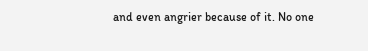and even angrier because of it. No one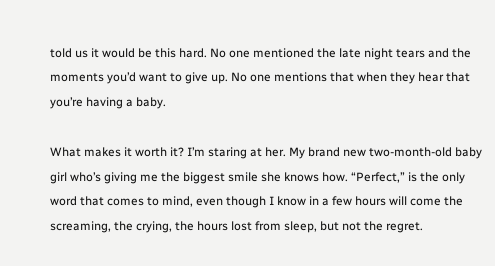told us it would be this hard. No one mentioned the late night tears and the moments you’d want to give up. No one mentions that when they hear that you’re having a baby.

What makes it worth it? I’m staring at her. My brand new two-month-old baby girl who’s giving me the biggest smile she knows how. “Perfect,” is the only word that comes to mind, even though I know in a few hours will come the screaming, the crying, the hours lost from sleep, but not the regret.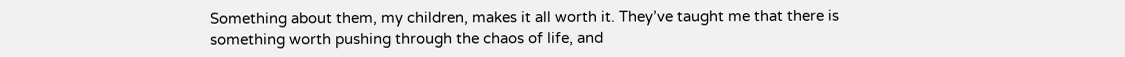Something about them, my children, makes it all worth it. They’ve taught me that there is something worth pushing through the chaos of life, and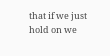that if we just hold on we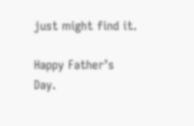just might find it.

Happy Father’s Day.